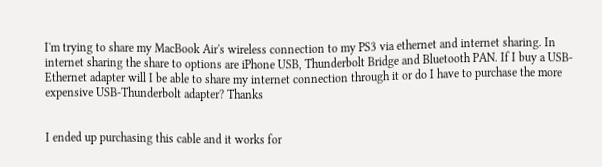I'm trying to share my MacBook Air's wireless connection to my PS3 via ethernet and internet sharing. In internet sharing the share to options are iPhone USB, Thunderbolt Bridge and Bluetooth PAN. If I buy a USB-Ethernet adapter will I be able to share my internet connection through it or do I have to purchase the more expensive USB-Thunderbolt adapter? Thanks


I ended up purchasing this cable and it works for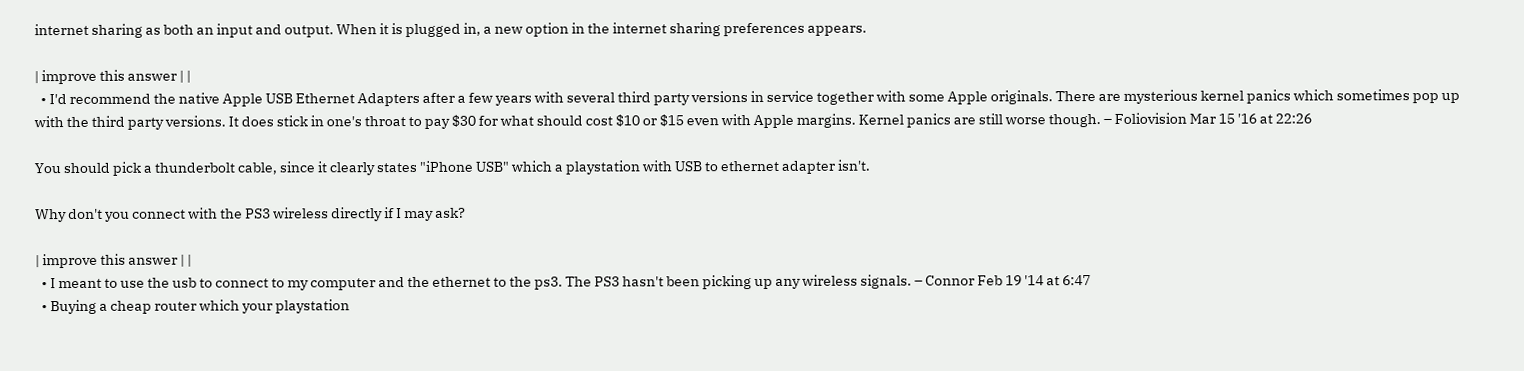internet sharing as both an input and output. When it is plugged in, a new option in the internet sharing preferences appears.

| improve this answer | |
  • I'd recommend the native Apple USB Ethernet Adapters after a few years with several third party versions in service together with some Apple originals. There are mysterious kernel panics which sometimes pop up with the third party versions. It does stick in one's throat to pay $30 for what should cost $10 or $15 even with Apple margins. Kernel panics are still worse though. – Foliovision Mar 15 '16 at 22:26

You should pick a thunderbolt cable, since it clearly states "iPhone USB" which a playstation with USB to ethernet adapter isn't.

Why don't you connect with the PS3 wireless directly if I may ask?

| improve this answer | |
  • I meant to use the usb to connect to my computer and the ethernet to the ps3. The PS3 hasn't been picking up any wireless signals. – Connor Feb 19 '14 at 6:47
  • Buying a cheap router which your playstation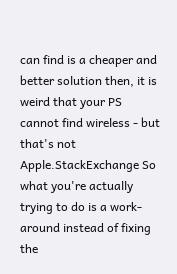can find is a cheaper and better solution then, it is weird that your PS cannot find wireless - but that's not Apple.StackExchange So what you're actually trying to do is a work-around instead of fixing the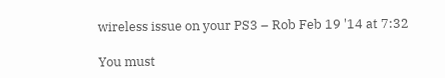wireless issue on your PS3 – Rob Feb 19 '14 at 7:32

You must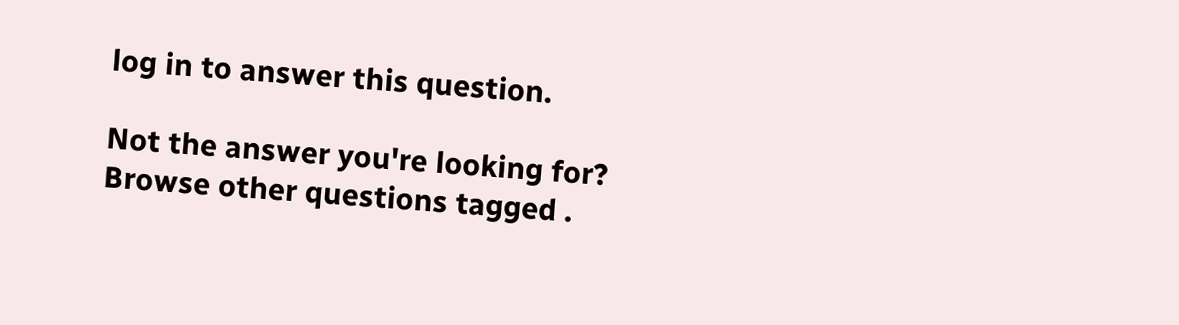log in to answer this question.

Not the answer you're looking for? Browse other questions tagged .